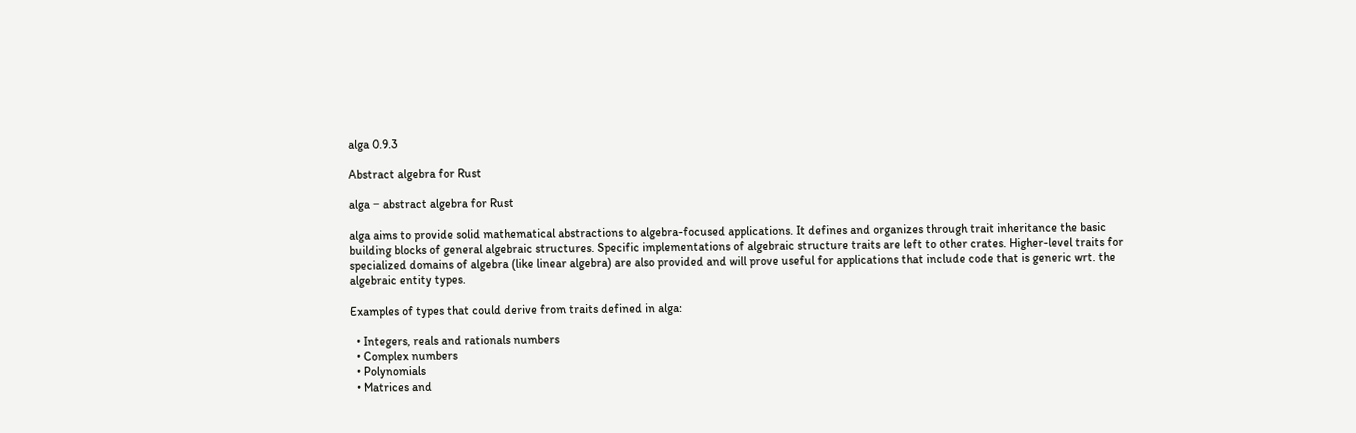alga 0.9.3

Abstract algebra for Rust

alga − abstract algebra for Rust

alga aims to provide solid mathematical abstractions to algebra-focused applications. It defines and organizes through trait inheritance the basic building blocks of general algebraic structures. Specific implementations of algebraic structure traits are left to other crates. Higher-level traits for specialized domains of algebra (like linear algebra) are also provided and will prove useful for applications that include code that is generic wrt. the algebraic entity types.

Examples of types that could derive from traits defined in alga:

  • Integers, reals and rationals numbers
  • Complex numbers
  • Polynomials
  • Matrices and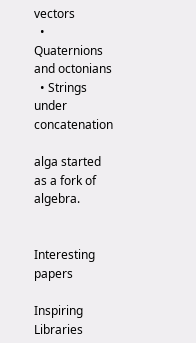vectors
  • Quaternions and octonians
  • Strings under concatenation

alga started as a fork of algebra.


Interesting papers

Inspiring Libraries